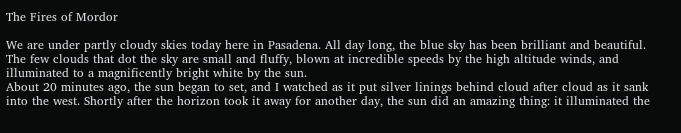The Fires of Mordor

We are under partly cloudy skies today here in Pasadena. All day long, the blue sky has been brilliant and beautiful. The few clouds that dot the sky are small and fluffy, blown at incredible speeds by the high altitude winds, and illuminated to a magnificently bright white by the sun.
About 20 minutes ago, the sun began to set, and I watched as it put silver linings behind cloud after cloud as it sank into the west. Shortly after the horizon took it away for another day, the sun did an amazing thing: it illuminated the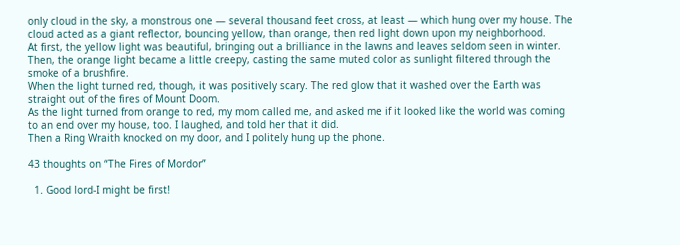only cloud in the sky, a monstrous one — several thousand feet cross, at least — which hung over my house. The cloud acted as a giant reflector, bouncing yellow, than orange, then red light down upon my neighborhood.
At first, the yellow light was beautiful, bringing out a brilliance in the lawns and leaves seldom seen in winter. Then, the orange light became a little creepy, casting the same muted color as sunlight filtered through the smoke of a brushfire.
When the light turned red, though, it was positively scary. The red glow that it washed over the Earth was straight out of the fires of Mount Doom.
As the light turned from orange to red, my mom called me, and asked me if it looked like the world was coming to an end over my house, too. I laughed, and told her that it did.
Then a Ring Wraith knocked on my door, and I politely hung up the phone.

43 thoughts on “The Fires of Mordor”

  1. Good lord-I might be first!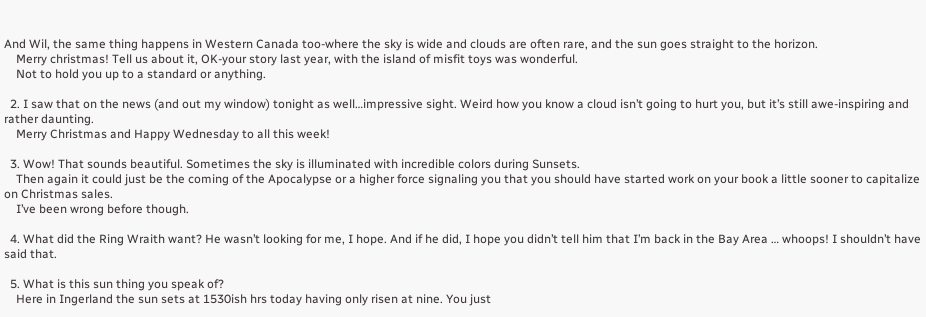And Wil, the same thing happens in Western Canada too-where the sky is wide and clouds are often rare, and the sun goes straight to the horizon.
    Merry christmas! Tell us about it, OK-your story last year, with the island of misfit toys was wonderful.
    Not to hold you up to a standard or anything.

  2. I saw that on the news (and out my window) tonight as well…impressive sight. Weird how you know a cloud isn’t going to hurt you, but it’s still awe-inspiring and rather daunting.
    Merry Christmas and Happy Wednesday to all this week!

  3. Wow! That sounds beautiful. Sometimes the sky is illuminated with incredible colors during Sunsets.
    Then again it could just be the coming of the Apocalypse or a higher force signaling you that you should have started work on your book a little sooner to capitalize on Christmas sales.
    I’ve been wrong before though.

  4. What did the Ring Wraith want? He wasn’t looking for me, I hope. And if he did, I hope you didn’t tell him that I’m back in the Bay Area … whoops! I shouldn’t have said that.

  5. What is this sun thing you speak of?
    Here in Ingerland the sun sets at 1530ish hrs today having only risen at nine. You just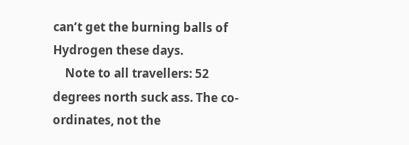can’t get the burning balls of Hydrogen these days.
    Note to all travellers: 52 degrees north suck ass. The co-ordinates, not the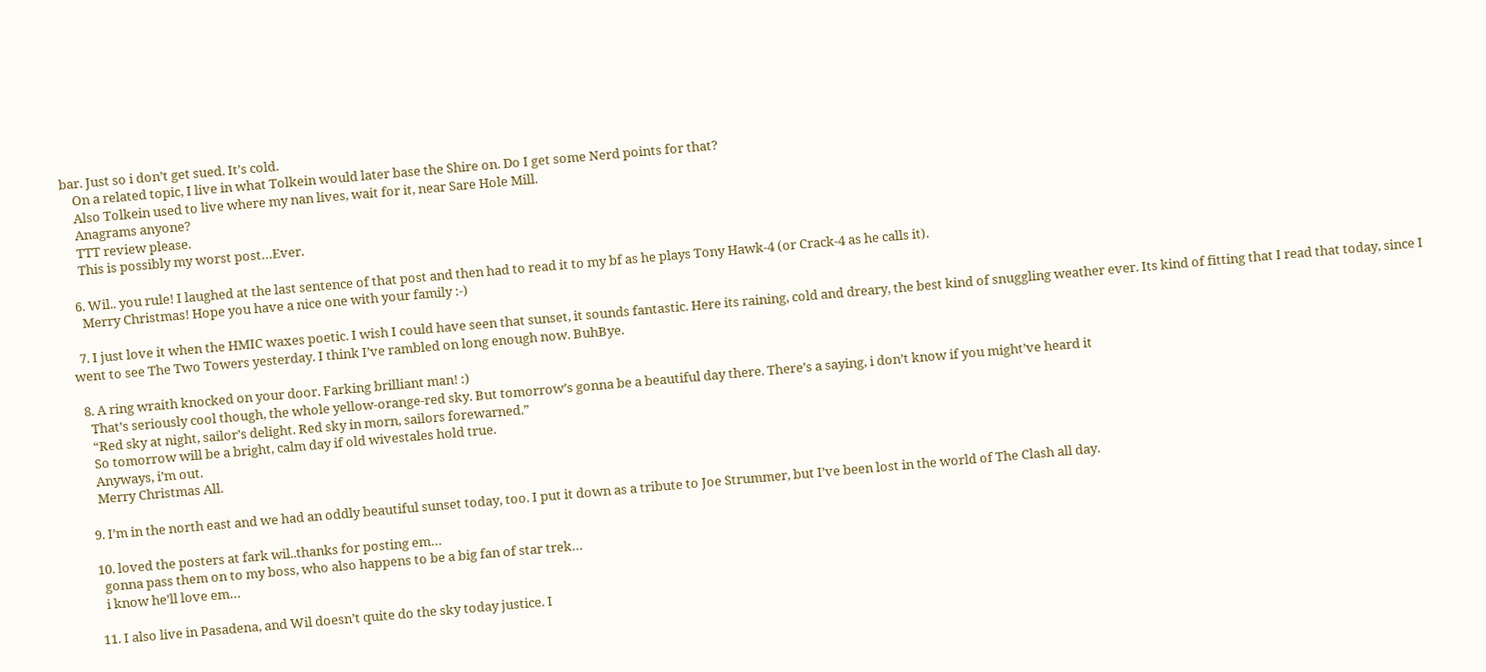bar. Just so i don’t get sued. It’s cold.
    On a related topic, I live in what Tolkein would later base the Shire on. Do I get some Nerd points for that?
    Also Tolkein used to live where my nan lives, wait for it, near Sare Hole Mill.
    Anagrams anyone?
    TTT review please.
    This is possibly my worst post…Ever.

  6. Wil.. you rule! I laughed at the last sentence of that post and then had to read it to my bf as he plays Tony Hawk-4 (or Crack-4 as he calls it).
    Merry Christmas! Hope you have a nice one with your family :-)

  7. I just love it when the HMIC waxes poetic. I wish I could have seen that sunset, it sounds fantastic. Here its raining, cold and dreary, the best kind of snuggling weather ever. Its kind of fitting that I read that today, since I went to see The Two Towers yesterday. I think I’ve rambled on long enough now. BuhBye.

  8. A ring wraith knocked on your door. Farking brilliant man! :)
    That’s seriously cool though, the whole yellow-orange-red sky. But tomorrow’s gonna be a beautiful day there. There’s a saying, i don’t know if you might’ve heard it
    “Red sky at night, sailor’s delight. Red sky in morn, sailors forewarned.”
    So tomorrow will be a bright, calm day if old wivestales hold true.
    Anyways, i’m out.
    Merry Christmas All.

  9. I’m in the north east and we had an oddly beautiful sunset today, too. I put it down as a tribute to Joe Strummer, but I’ve been lost in the world of The Clash all day.

  10. loved the posters at fark wil..thanks for posting em…
    gonna pass them on to my boss, who also happens to be a big fan of star trek…
    i know he’ll love em…

  11. I also live in Pasadena, and Wil doesn’t quite do the sky today justice. I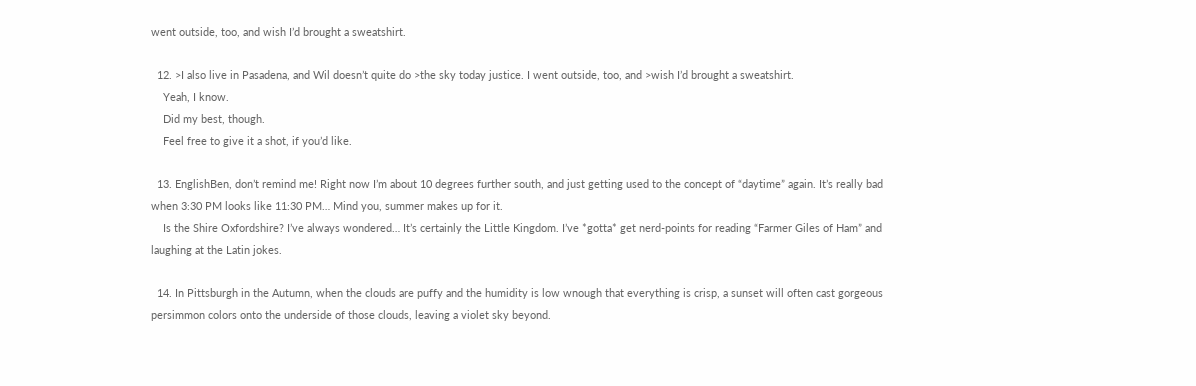went outside, too, and wish I’d brought a sweatshirt.

  12. >I also live in Pasadena, and Wil doesn’t quite do >the sky today justice. I went outside, too, and >wish I’d brought a sweatshirt.
    Yeah, I know.
    Did my best, though.
    Feel free to give it a shot, if you’d like.

  13. EnglishBen, don’t remind me! Right now I’m about 10 degrees further south, and just getting used to the concept of “daytime” again. It’s really bad when 3:30 PM looks like 11:30 PM… Mind you, summer makes up for it.
    Is the Shire Oxfordshire? I’ve always wondered… It’s certainly the Little Kingdom. I’ve *gotta* get nerd-points for reading “Farmer Giles of Ham” and laughing at the Latin jokes.

  14. In Pittsburgh in the Autumn, when the clouds are puffy and the humidity is low wnough that everything is crisp, a sunset will often cast gorgeous persimmon colors onto the underside of those clouds, leaving a violet sky beyond.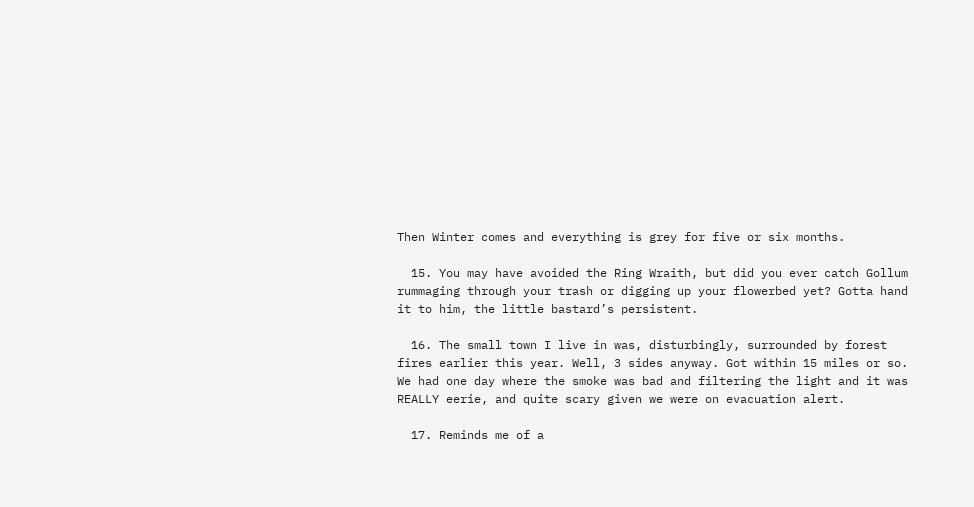Then Winter comes and everything is grey for five or six months.

  15. You may have avoided the Ring Wraith, but did you ever catch Gollum rummaging through your trash or digging up your flowerbed yet? Gotta hand it to him, the little bastard’s persistent.

  16. The small town I live in was, disturbingly, surrounded by forest fires earlier this year. Well, 3 sides anyway. Got within 15 miles or so. We had one day where the smoke was bad and filtering the light and it was REALLY eerie, and quite scary given we were on evacuation alert.

  17. Reminds me of a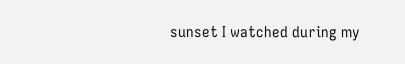sunset I watched during my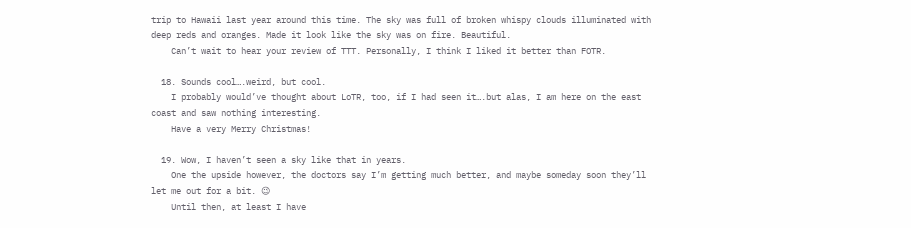trip to Hawaii last year around this time. The sky was full of broken whispy clouds illuminated with deep reds and oranges. Made it look like the sky was on fire. Beautiful.
    Can’t wait to hear your review of TTT. Personally, I think I liked it better than FOTR.

  18. Sounds cool….weird, but cool.
    I probably would’ve thought about LoTR, too, if I had seen it….but alas, I am here on the east coast and saw nothing interesting.
    Have a very Merry Christmas!

  19. Wow, I haven’t seen a sky like that in years.
    One the upside however, the doctors say I’m getting much better, and maybe someday soon they’ll let me out for a bit. 😉
    Until then, at least I have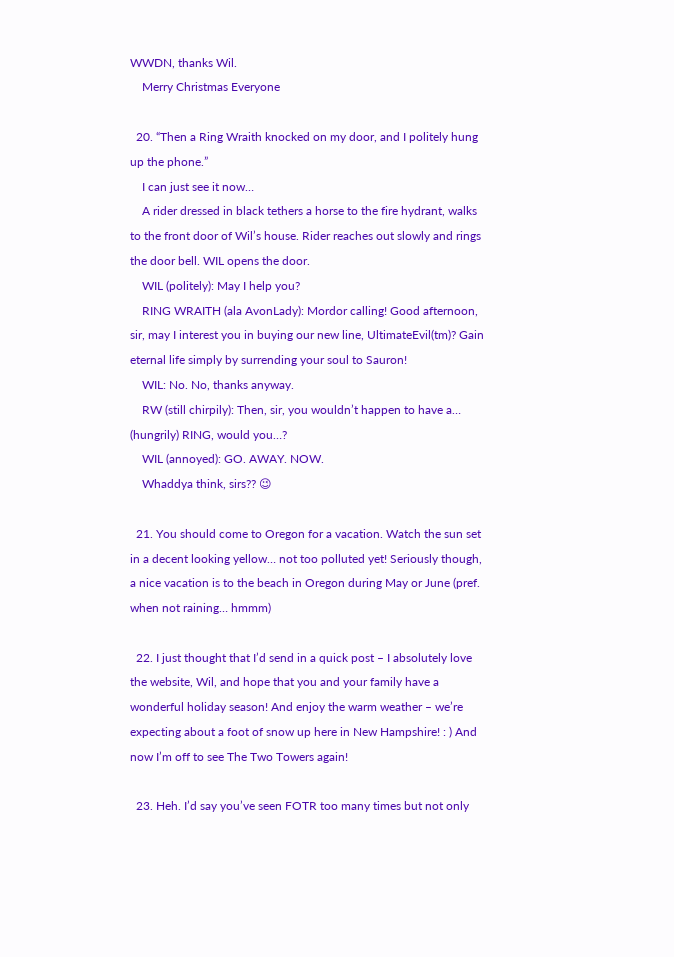WWDN, thanks Wil.
    Merry Christmas Everyone

  20. “Then a Ring Wraith knocked on my door, and I politely hung up the phone.”
    I can just see it now…
    A rider dressed in black tethers a horse to the fire hydrant, walks to the front door of Wil’s house. Rider reaches out slowly and rings the door bell. WIL opens the door.
    WIL (politely): May I help you?
    RING WRAITH (ala AvonLady): Mordor calling! Good afternoon, sir, may I interest you in buying our new line, UltimateEvil(tm)? Gain eternal life simply by surrending your soul to Sauron!
    WIL: No. No, thanks anyway.
    RW (still chirpily): Then, sir, you wouldn’t happen to have a… (hungrily) RING, would you…?
    WIL (annoyed): GO. AWAY. NOW.
    Whaddya think, sirs?? 😉

  21. You should come to Oregon for a vacation. Watch the sun set in a decent looking yellow… not too polluted yet! Seriously though, a nice vacation is to the beach in Oregon during May or June (pref. when not raining… hmmm)

  22. I just thought that I’d send in a quick post – I absolutely love the website, Wil, and hope that you and your family have a wonderful holiday season! And enjoy the warm weather – we’re expecting about a foot of snow up here in New Hampshire! : ) And now I’m off to see The Two Towers again!

  23. Heh. I’d say you’ve seen FOTR too many times but not only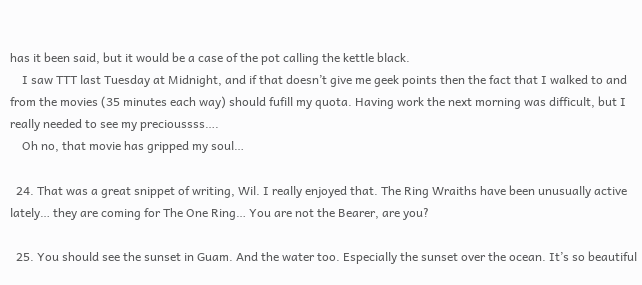has it been said, but it would be a case of the pot calling the kettle black.
    I saw TTT last Tuesday at Midnight, and if that doesn’t give me geek points then the fact that I walked to and from the movies (35 minutes each way) should fufill my quota. Having work the next morning was difficult, but I really needed to see my precioussss….
    Oh no, that movie has gripped my soul…

  24. That was a great snippet of writing, Wil. I really enjoyed that. The Ring Wraiths have been unusually active lately… they are coming for The One Ring… You are not the Bearer, are you?

  25. You should see the sunset in Guam. And the water too. Especially the sunset over the ocean. It’s so beautiful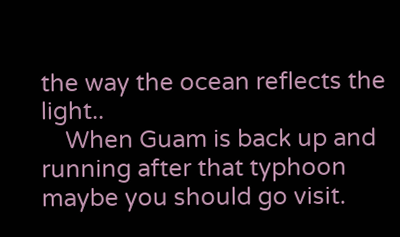the way the ocean reflects the light..
    When Guam is back up and running after that typhoon maybe you should go visit.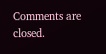Comments are closed.